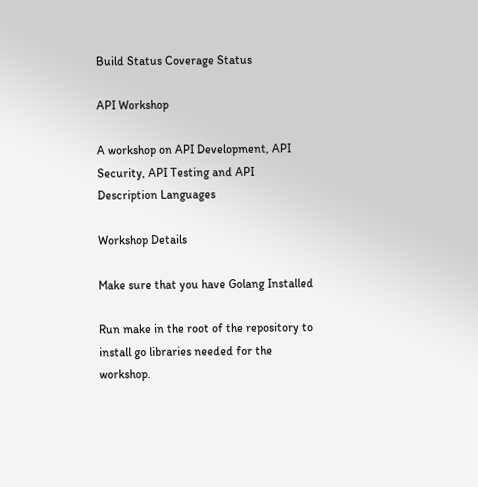Build Status Coverage Status

API Workshop

A workshop on API Development, API Security, API Testing and API Description Languages

Workshop Details

Make sure that you have Golang Installed

Run make in the root of the repository to install go libraries needed for the workshop.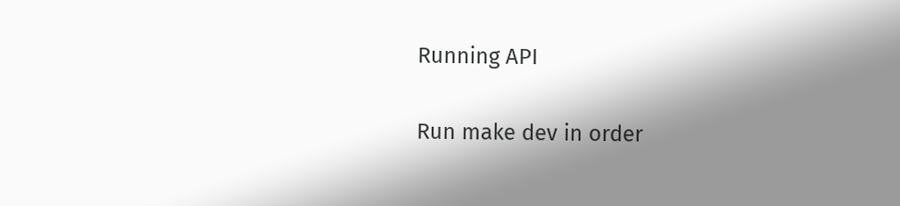Running API

Run make dev in order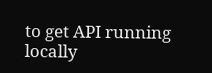to get API running locally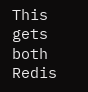This gets both Redis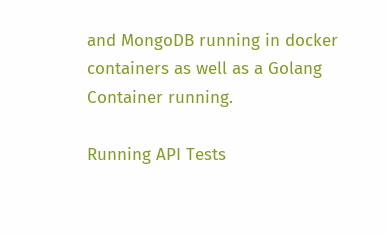and MongoDB running in docker containers as well as a Golang Container running.

Running API Tests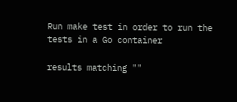Run make test in order to run the tests in a Go container

results matching ""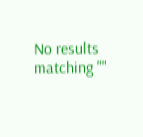No results matching ""